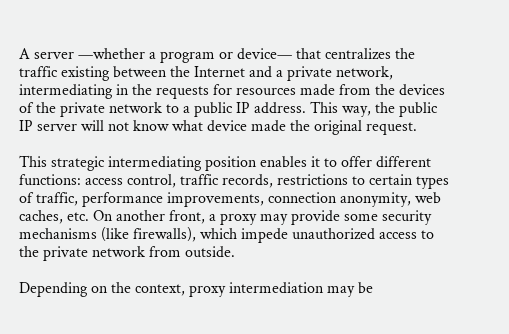A server —whether a program or device— that centralizes the traffic existing between the Internet and a private network, intermediating in the requests for resources made from the devices of the private network to a public IP address. This way, the public IP server will not know what device made the original request.

This strategic intermediating position enables it to offer different functions: access control, traffic records, restrictions to certain types of traffic, performance improvements, connection anonymity, web caches, etc. On another front, a proxy may provide some security mechanisms (like firewalls), which impede unauthorized access to the private network from outside.

Depending on the context, proxy intermediation may be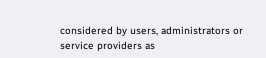considered by users, administrators or service providers as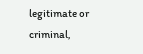legitimate or criminal,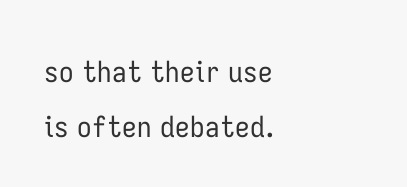so that their use is often debated.